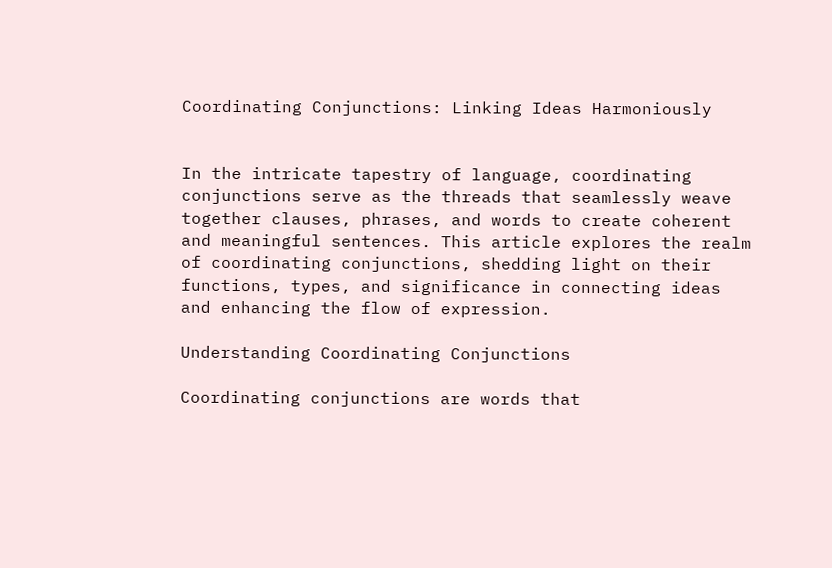Coordinating Conjunctions: Linking Ideas Harmoniously


In the intricate tapestry of language, coordinating conjunctions serve as the threads that seamlessly weave together clauses, phrases, and words to create coherent and meaningful sentences. This article explores the realm of coordinating conjunctions, shedding light on their functions, types, and significance in connecting ideas and enhancing the flow of expression.

Understanding Coordinating Conjunctions

Coordinating conjunctions are words that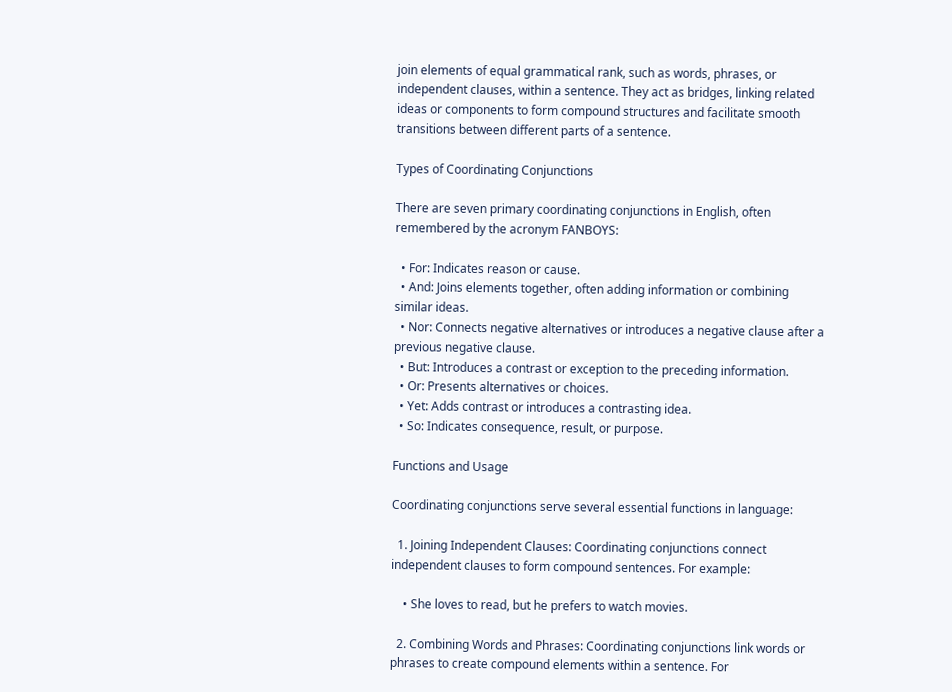join elements of equal grammatical rank, such as words, phrases, or independent clauses, within a sentence. They act as bridges, linking related ideas or components to form compound structures and facilitate smooth transitions between different parts of a sentence.

Types of Coordinating Conjunctions

There are seven primary coordinating conjunctions in English, often remembered by the acronym FANBOYS:

  • For: Indicates reason or cause.
  • And: Joins elements together, often adding information or combining similar ideas.
  • Nor: Connects negative alternatives or introduces a negative clause after a previous negative clause.
  • But: Introduces a contrast or exception to the preceding information.
  • Or: Presents alternatives or choices.
  • Yet: Adds contrast or introduces a contrasting idea.
  • So: Indicates consequence, result, or purpose.

Functions and Usage

Coordinating conjunctions serve several essential functions in language:

  1. Joining Independent Clauses: Coordinating conjunctions connect independent clauses to form compound sentences. For example:

    • She loves to read, but he prefers to watch movies.

  2. Combining Words and Phrases: Coordinating conjunctions link words or phrases to create compound elements within a sentence. For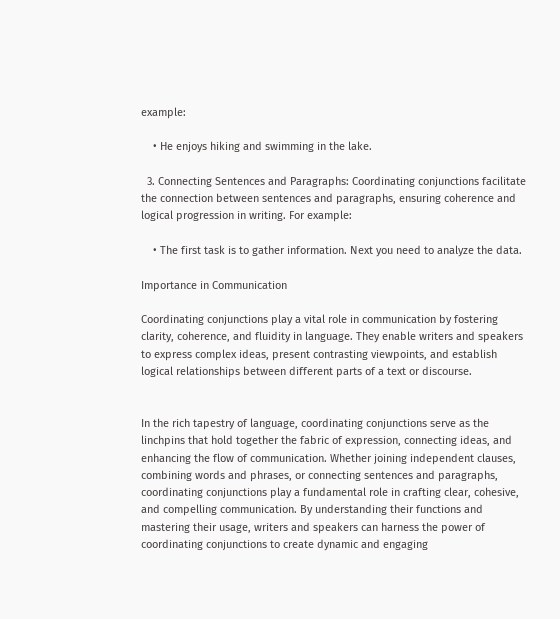example:

    • He enjoys hiking and swimming in the lake.

  3. Connecting Sentences and Paragraphs: Coordinating conjunctions facilitate the connection between sentences and paragraphs, ensuring coherence and logical progression in writing. For example:

    • The first task is to gather information. Next you need to analyze the data.

Importance in Communication

Coordinating conjunctions play a vital role in communication by fostering clarity, coherence, and fluidity in language. They enable writers and speakers to express complex ideas, present contrasting viewpoints, and establish logical relationships between different parts of a text or discourse.


In the rich tapestry of language, coordinating conjunctions serve as the linchpins that hold together the fabric of expression, connecting ideas, and enhancing the flow of communication. Whether joining independent clauses, combining words and phrases, or connecting sentences and paragraphs, coordinating conjunctions play a fundamental role in crafting clear, cohesive, and compelling communication. By understanding their functions and mastering their usage, writers and speakers can harness the power of coordinating conjunctions to create dynamic and engaging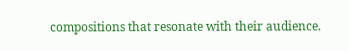compositions that resonate with their audience.